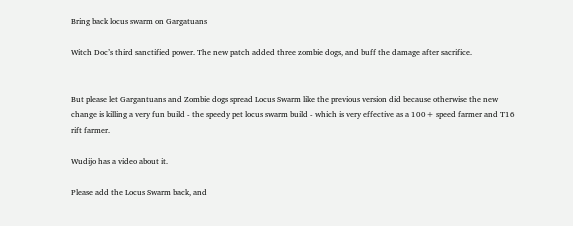Bring back locus swarm on Gargatuans

Witch Doc’s third sanctified power. The new patch added three zombie dogs, and buff the damage after sacrifice.


But please let Gargantuans and Zombie dogs spread Locus Swarm like the previous version did because otherwise the new change is killing a very fun build - the speedy pet locus swarm build - which is very effective as a 100+ speed farmer and T16 rift farmer.

Wudijo has a video about it.

Please add the Locus Swarm back, and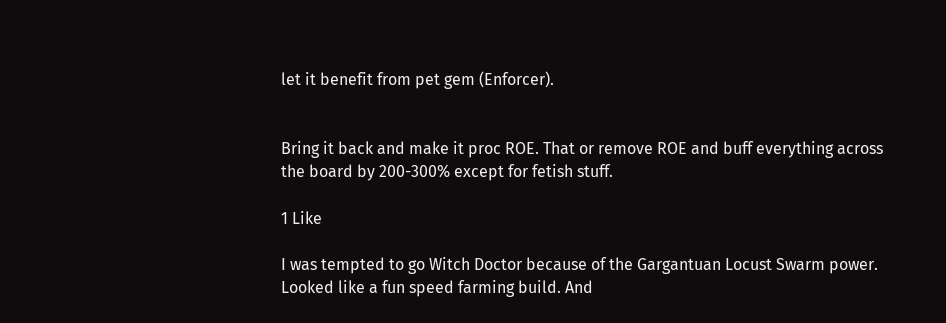let it benefit from pet gem (Enforcer).


Bring it back and make it proc ROE. That or remove ROE and buff everything across the board by 200-300% except for fetish stuff.

1 Like

I was tempted to go Witch Doctor because of the Gargantuan Locust Swarm power. Looked like a fun speed farming build. And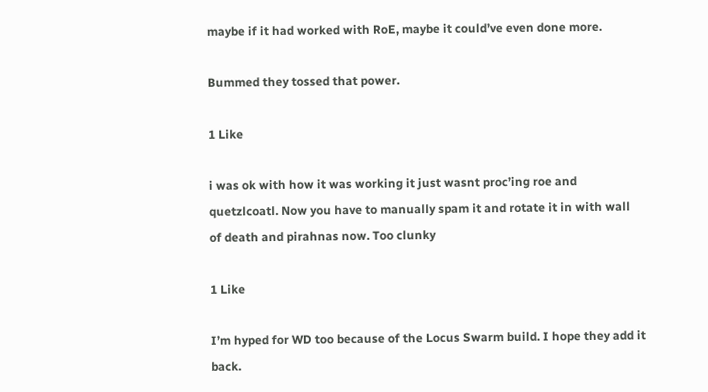maybe if it had worked with RoE, maybe it could’ve even done more.

Bummed they tossed that power.

1 Like

i was ok with how it was working it just wasnt proc’ing roe and quetzlcoatl. Now you have to manually spam it and rotate it in with wall of death and pirahnas now. Too clunky

1 Like

I’m hyped for WD too because of the Locus Swarm build. I hope they add it back.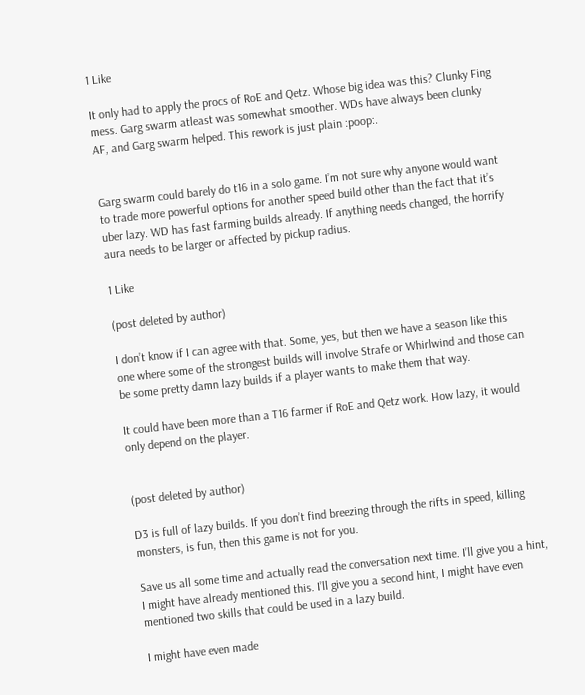1 Like

It only had to apply the procs of RoE and Qetz. Whose big idea was this? Clunky Fing mess. Garg swarm atleast was somewhat smoother. WDs have always been clunky AF, and Garg swarm helped. This rework is just plain :poop:.


Garg swarm could barely do t16 in a solo game. I’m not sure why anyone would want to trade more powerful options for another speed build other than the fact that it’s uber lazy. WD has fast farming builds already. If anything needs changed, the horrify aura needs to be larger or affected by pickup radius.

1 Like

(post deleted by author)

I don’t know if I can agree with that. Some, yes, but then we have a season like this one where some of the strongest builds will involve Strafe or Whirlwind and those can be some pretty damn lazy builds if a player wants to make them that way.

It could have been more than a T16 farmer if RoE and Qetz work. How lazy, it would only depend on the player.


(post deleted by author)

D3 is full of lazy builds. If you don’t find breezing through the rifts in speed, killing monsters, is fun, then this game is not for you.

Save us all some time and actually read the conversation next time. I’ll give you a hint, I might have already mentioned this. I’ll give you a second hint, I might have even mentioned two skills that could be used in a lazy build.

I might have even made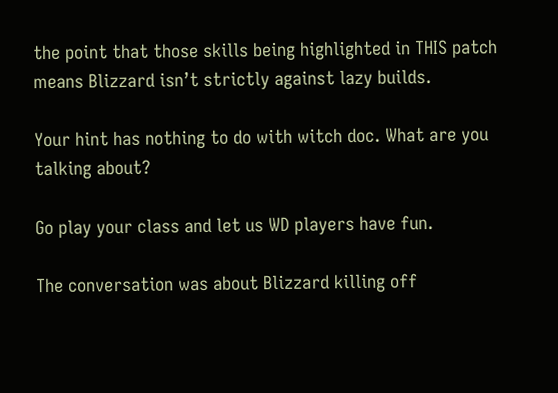the point that those skills being highlighted in THIS patch means Blizzard isn’t strictly against lazy builds.

Your hint has nothing to do with witch doc. What are you talking about?

Go play your class and let us WD players have fun.

The conversation was about Blizzard killing off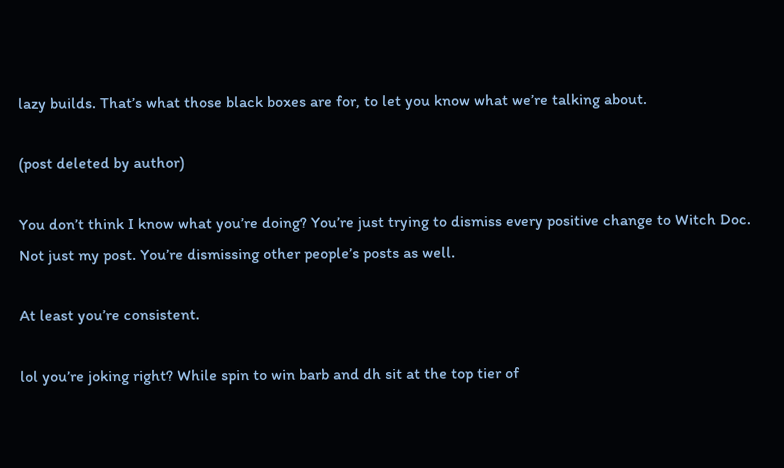lazy builds. That’s what those black boxes are for, to let you know what we’re talking about.

(post deleted by author)

You don’t think I know what you’re doing? You’re just trying to dismiss every positive change to Witch Doc. Not just my post. You’re dismissing other people’s posts as well.

At least you’re consistent.

lol you’re joking right? While spin to win barb and dh sit at the top tier of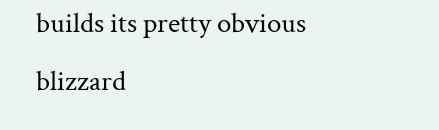builds its pretty obvious blizzard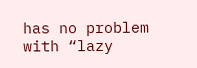has no problem with “lazy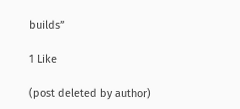builds”

1 Like

(post deleted by author)